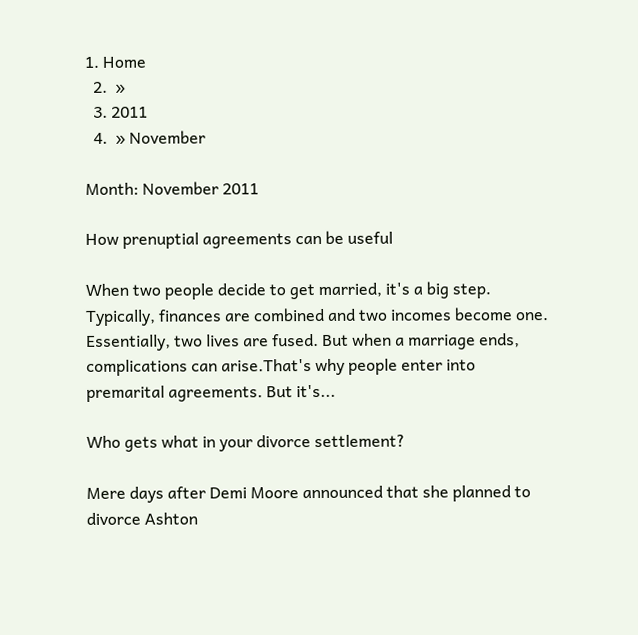1. Home
  2.  »
  3. 2011
  4.  » November

Month: November 2011

How prenuptial agreements can be useful

When two people decide to get married, it's a big step. Typically, finances are combined and two incomes become one. Essentially, two lives are fused. But when a marriage ends, complications can arise.That's why people enter into premarital agreements. But it's...

Who gets what in your divorce settlement?

Mere days after Demi Moore announced that she planned to divorce Ashton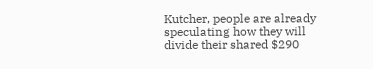Kutcher, people are already speculating how they will divide their shared $290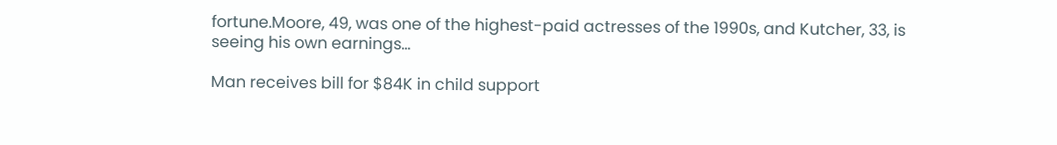fortune.Moore, 49, was one of the highest-paid actresses of the 1990s, and Kutcher, 33, is seeing his own earnings...

Man receives bill for $84K in child support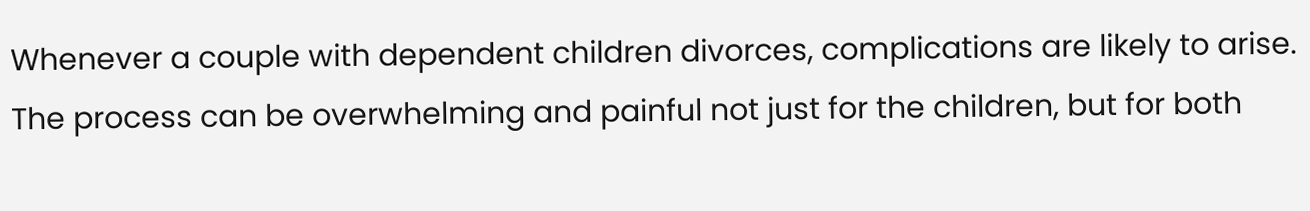Whenever a couple with dependent children divorces, complications are likely to arise. The process can be overwhelming and painful not just for the children, but for both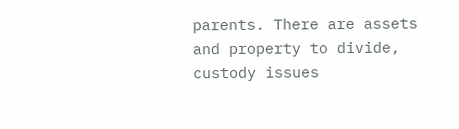parents. There are assets and property to divide, custody issues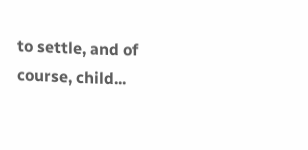to settle, and of course, child...